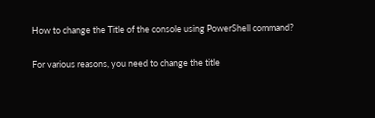How to change the Title of the console using PowerShell command?

For various reasons, you need to change the title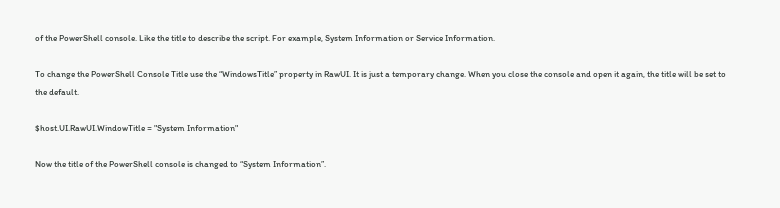of the PowerShell console. Like the title to describe the script. For example, System Information or Service Information.

To change the PowerShell Console Title use the “WindowsTitle” property in RawUI. It is just a temporary change. When you close the console and open it again, the title will be set to the default.

$host.UI.RawUI.WindowTitle = "System Information"

Now the title of the PowerShell console is changed to “System Information”.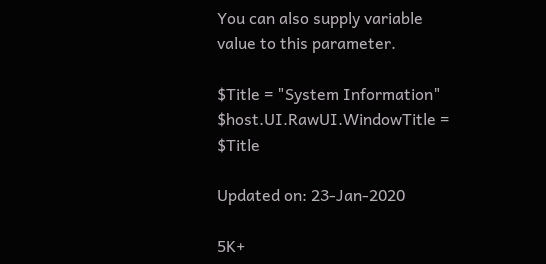You can also supply variable value to this parameter.

$Title = "System Information"
$host.UI.RawUI.WindowTitle = $Title

Updated on: 23-Jan-2020

5K+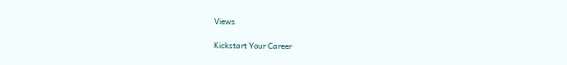Views

Kickstart Your Career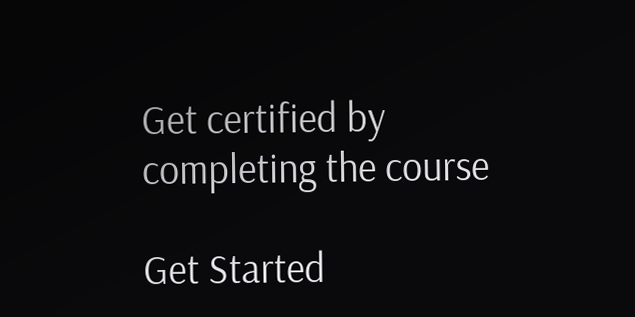Get certified by completing the course

Get Started